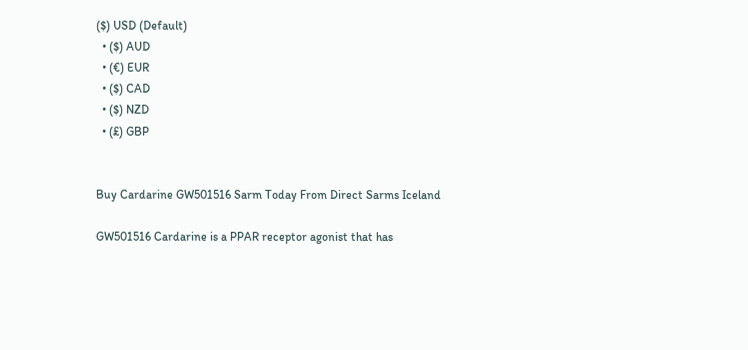($) USD (Default)
  • ($) AUD
  • (€) EUR
  • ($) CAD
  • ($) NZD
  • (£) GBP


Buy Cardarine GW501516 Sarm Today From Direct Sarms Iceland

GW501516 Cardarine is a PPAR receptor agonist that has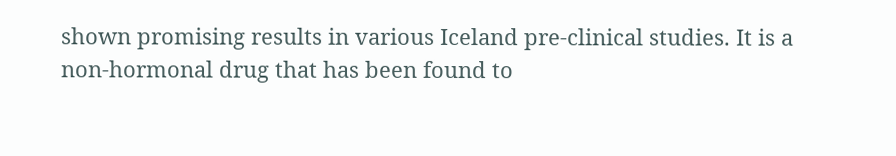shown promising results in various Iceland pre-clinical studies. It is a non-hormonal drug that has been found to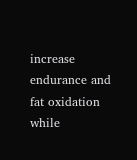increase endurance and fat oxidation while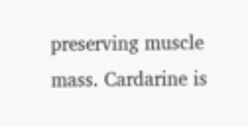preserving muscle mass. Cardarine is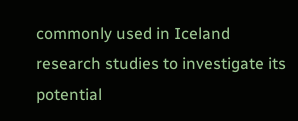commonly used in Iceland research studies to investigate its potential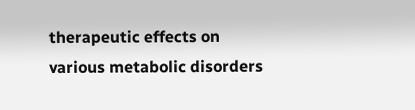therapeutic effects on various metabolic disorders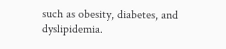such as obesity, diabetes, and dyslipidemia.